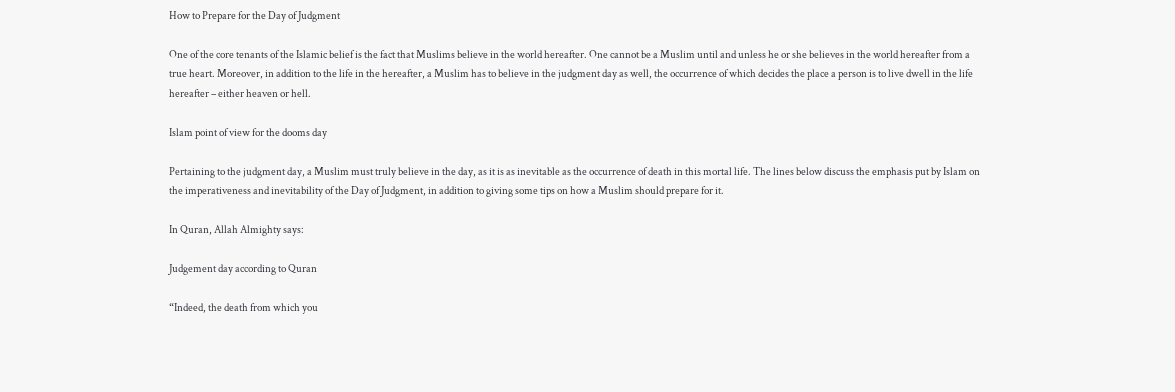How to Prepare for the Day of Judgment

One of the core tenants of the Islamic belief is the fact that Muslims believe in the world hereafter. One cannot be a Muslim until and unless he or she believes in the world hereafter from a true heart. Moreover, in addition to the life in the hereafter, a Muslim has to believe in the judgment day as well, the occurrence of which decides the place a person is to live dwell in the life hereafter – either heaven or hell.

Islam point of view for the dooms day

Pertaining to the judgment day, a Muslim must truly believe in the day, as it is as inevitable as the occurrence of death in this mortal life. The lines below discuss the emphasis put by Islam on the imperativeness and inevitability of the Day of Judgment, in addition to giving some tips on how a Muslim should prepare for it.

In Quran, Allah Almighty says:

Judgement day according to Quran

“Indeed, the death from which you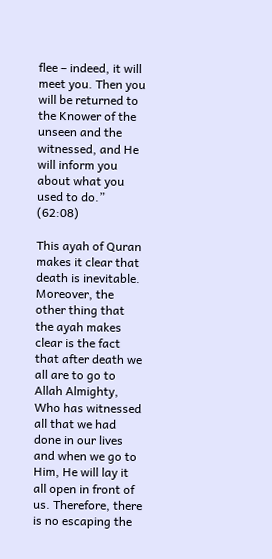flee – indeed, it will meet you. Then you will be returned to the Knower of the unseen and the witnessed, and He will inform you about what you used to do.” (62:08)

This ayah of Quran makes it clear that death is inevitable. Moreover, the other thing that the ayah makes clear is the fact that after death we all are to go to Allah Almighty, Who has witnessed all that we had done in our lives and when we go to Him, He will lay it all open in front of us. Therefore, there is no escaping the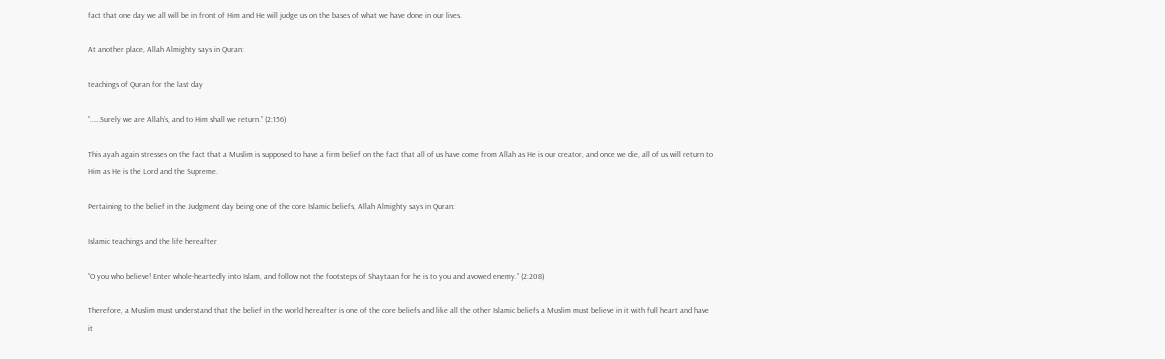fact that one day we all will be in front of Him and He will judge us on the bases of what we have done in our lives.

At another place, Allah Almighty says in Quran:

teachings of Quran for the last day

“……Surely we are Allah’s, and to Him shall we return.” (2:156)

This ayah again stresses on the fact that a Muslim is supposed to have a firm belief on the fact that all of us have come from Allah as He is our creator, and once we die, all of us will return to Him as He is the Lord and the Supreme.

Pertaining to the belief in the Judgment day being one of the core Islamic beliefs, Allah Almighty says in Quran:

Islamic teachings and the life hereafter

“O you who believe! Enter whole-heartedly into Islam, and follow not the footsteps of Shaytaan for he is to you and avowed enemy.” (2:208)

Therefore, a Muslim must understand that the belief in the world hereafter is one of the core beliefs and like all the other Islamic beliefs a Muslim must believe in it with full heart and have it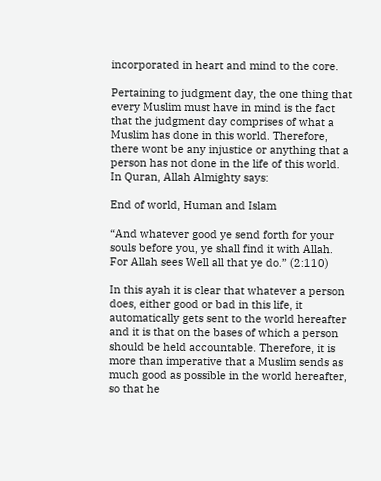incorporated in heart and mind to the core.

Pertaining to judgment day, the one thing that every Muslim must have in mind is the fact that the judgment day comprises of what a Muslim has done in this world. Therefore, there wont be any injustice or anything that a person has not done in the life of this world. In Quran, Allah Almighty says:

End of world, Human and Islam

“And whatever good ye send forth for your souls before you, ye shall find it with Allah. For Allah sees Well all that ye do.” (2:110)

In this ayah it is clear that whatever a person does, either good or bad in this life, it automatically gets sent to the world hereafter and it is that on the bases of which a person should be held accountable. Therefore, it is more than imperative that a Muslim sends as much good as possible in the world hereafter, so that he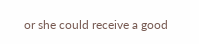or she could receive a good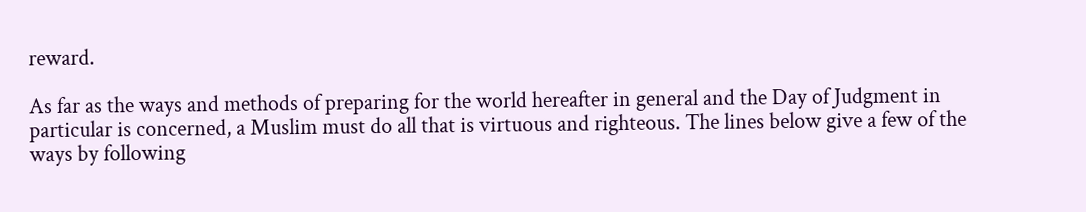reward.

As far as the ways and methods of preparing for the world hereafter in general and the Day of Judgment in particular is concerned, a Muslim must do all that is virtuous and righteous. The lines below give a few of the ways by following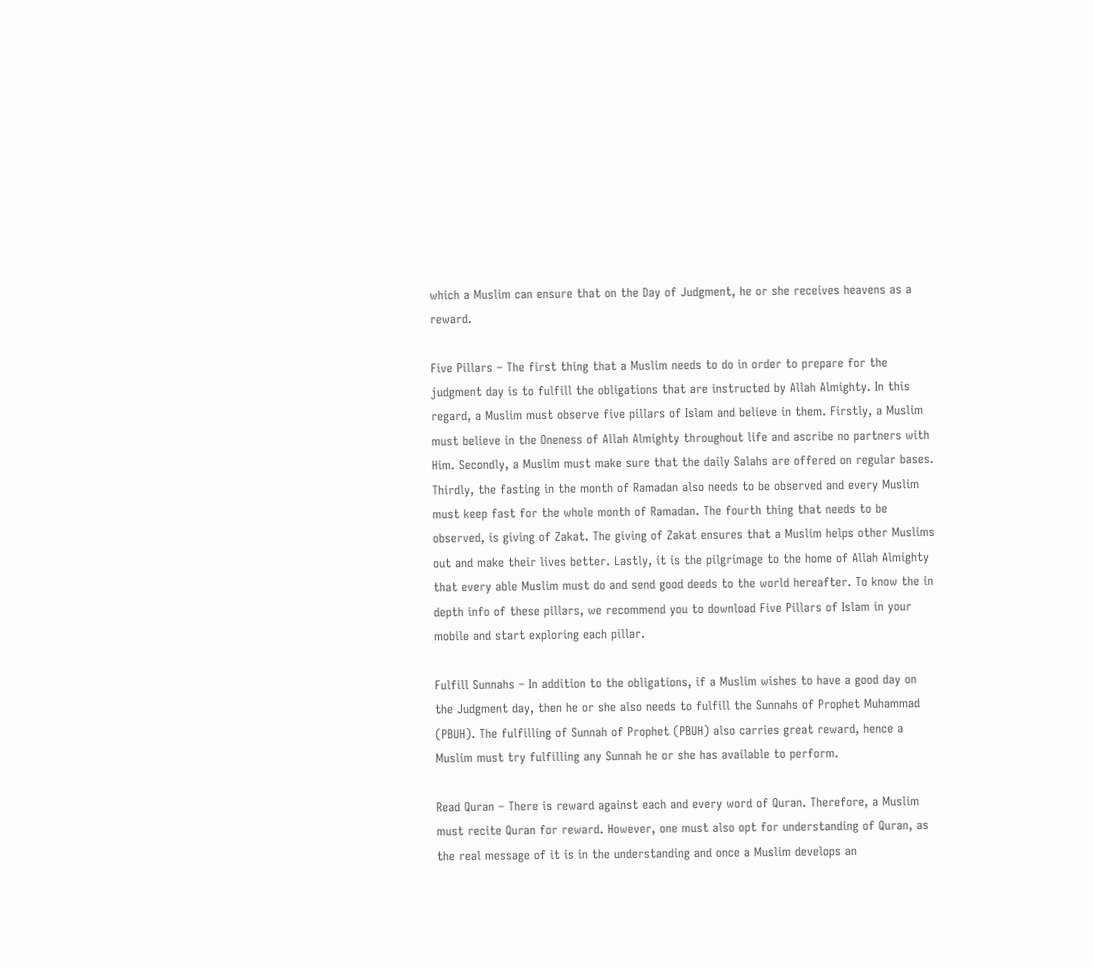which a Muslim can ensure that on the Day of Judgment, he or she receives heavens as a reward.

Five Pillars – The first thing that a Muslim needs to do in order to prepare for the judgment day is to fulfill the obligations that are instructed by Allah Almighty. In this regard, a Muslim must observe five pillars of Islam and believe in them. Firstly, a Muslim must believe in the Oneness of Allah Almighty throughout life and ascribe no partners with Him. Secondly, a Muslim must make sure that the daily Salahs are offered on regular bases. Thirdly, the fasting in the month of Ramadan also needs to be observed and every Muslim must keep fast for the whole month of Ramadan. The fourth thing that needs to be observed, is giving of Zakat. The giving of Zakat ensures that a Muslim helps other Muslims out and make their lives better. Lastly, it is the pilgrimage to the home of Allah Almighty that every able Muslim must do and send good deeds to the world hereafter. To know the in depth info of these pillars, we recommend you to download Five Pillars of Islam in your mobile and start exploring each pillar.

Fulfill Sunnahs – In addition to the obligations, if a Muslim wishes to have a good day on the Judgment day, then he or she also needs to fulfill the Sunnahs of Prophet Muhammad (PBUH). The fulfilling of Sunnah of Prophet (PBUH) also carries great reward, hence a Muslim must try fulfilling any Sunnah he or she has available to perform.

Read Quran – There is reward against each and every word of Quran. Therefore, a Muslim must recite Quran for reward. However, one must also opt for understanding of Quran, as the real message of it is in the understanding and once a Muslim develops an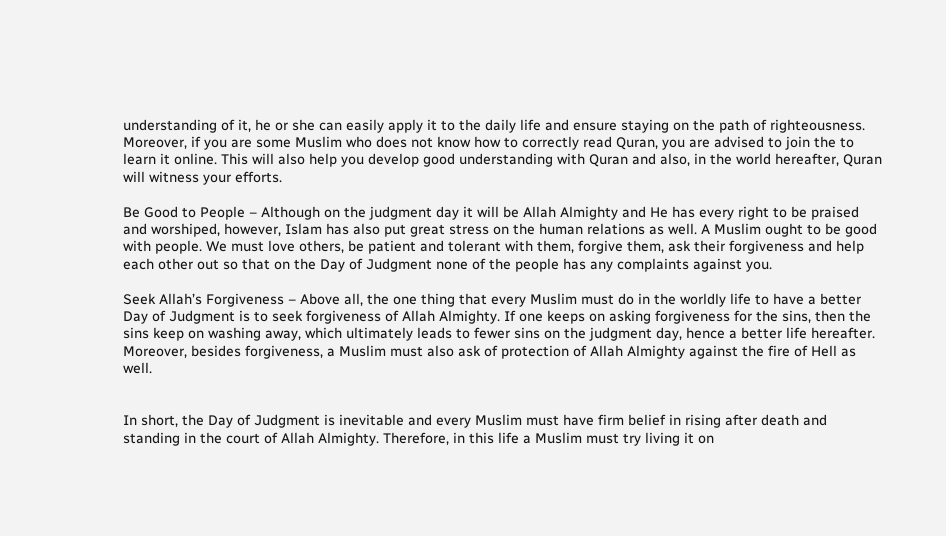understanding of it, he or she can easily apply it to the daily life and ensure staying on the path of righteousness. Moreover, if you are some Muslim who does not know how to correctly read Quran, you are advised to join the to learn it online. This will also help you develop good understanding with Quran and also, in the world hereafter, Quran will witness your efforts.

Be Good to People – Although on the judgment day it will be Allah Almighty and He has every right to be praised and worshiped, however, Islam has also put great stress on the human relations as well. A Muslim ought to be good with people. We must love others, be patient and tolerant with them, forgive them, ask their forgiveness and help each other out so that on the Day of Judgment none of the people has any complaints against you.

Seek Allah’s Forgiveness – Above all, the one thing that every Muslim must do in the worldly life to have a better Day of Judgment is to seek forgiveness of Allah Almighty. If one keeps on asking forgiveness for the sins, then the sins keep on washing away, which ultimately leads to fewer sins on the judgment day, hence a better life hereafter. Moreover, besides forgiveness, a Muslim must also ask of protection of Allah Almighty against the fire of Hell as well.


In short, the Day of Judgment is inevitable and every Muslim must have firm belief in rising after death and standing in the court of Allah Almighty. Therefore, in this life a Muslim must try living it on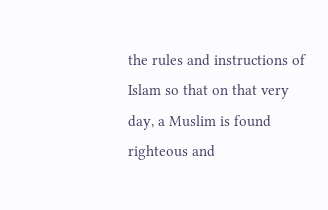the rules and instructions of Islam so that on that very day, a Muslim is found righteous and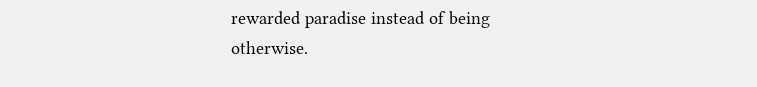rewarded paradise instead of being otherwise.